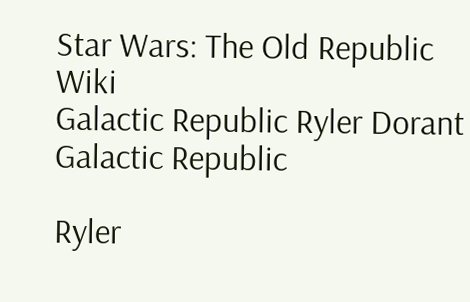Star Wars: The Old Republic Wiki
Galactic Republic Ryler Dorant Galactic Republic

Ryler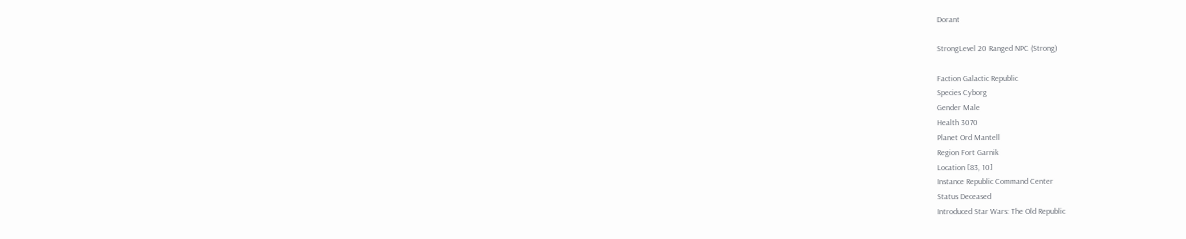Dorant

StrongLevel 20 Ranged NPC (Strong)

Faction Galactic Republic
Species Cyborg
Gender Male
Health 3070
Planet Ord Mantell
Region Fort Garnik
Location [83, 10]
Instance Republic Command Center
Status Deceased
Introduced Star Wars: The Old Republic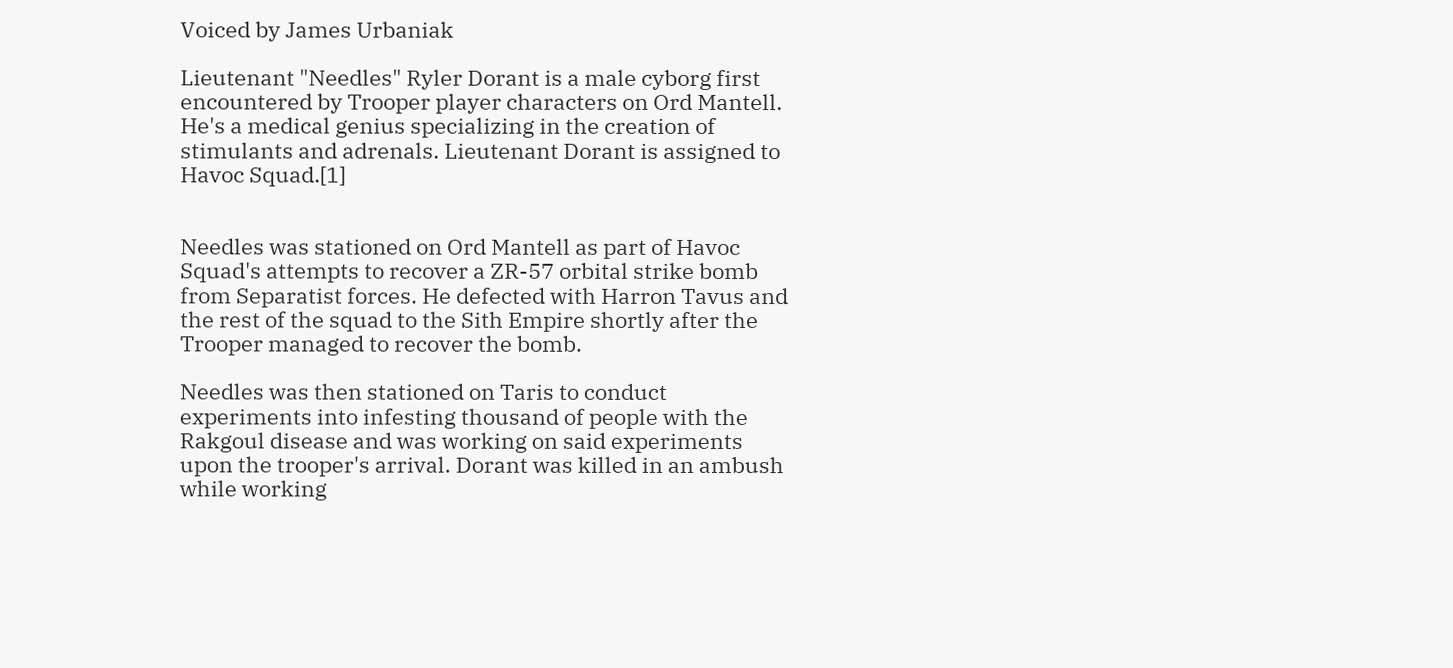Voiced by James Urbaniak

Lieutenant "Needles" Ryler Dorant is a male cyborg first encountered by Trooper player characters on Ord Mantell. He's a medical genius specializing in the creation of stimulants and adrenals. Lieutenant Dorant is assigned to Havoc Squad.[1]


Needles was stationed on Ord Mantell as part of Havoc Squad's attempts to recover a ZR-57 orbital strike bomb from Separatist forces. He defected with Harron Tavus and the rest of the squad to the Sith Empire shortly after the Trooper managed to recover the bomb.

Needles was then stationed on Taris to conduct experiments into infesting thousand of people with the Rakgoul disease and was working on said experiments upon the trooper's arrival. Dorant was killed in an ambush while working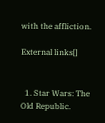with the affliction.

External links[]


  1. Star Wars: The Old Republic.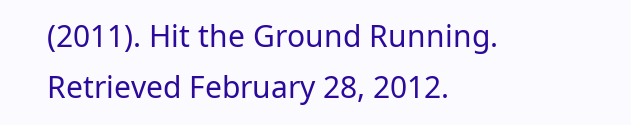(2011). Hit the Ground Running. Retrieved February 28, 2012.